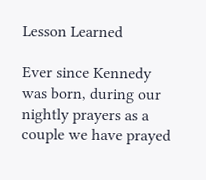Lesson Learned

Ever since Kennedy was born, during our nightly prayers as a couple we have prayed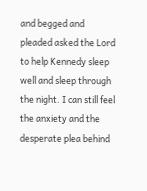and begged and pleaded asked the Lord to help Kennedy sleep well and sleep through the night. I can still feel the anxiety and the desperate plea behind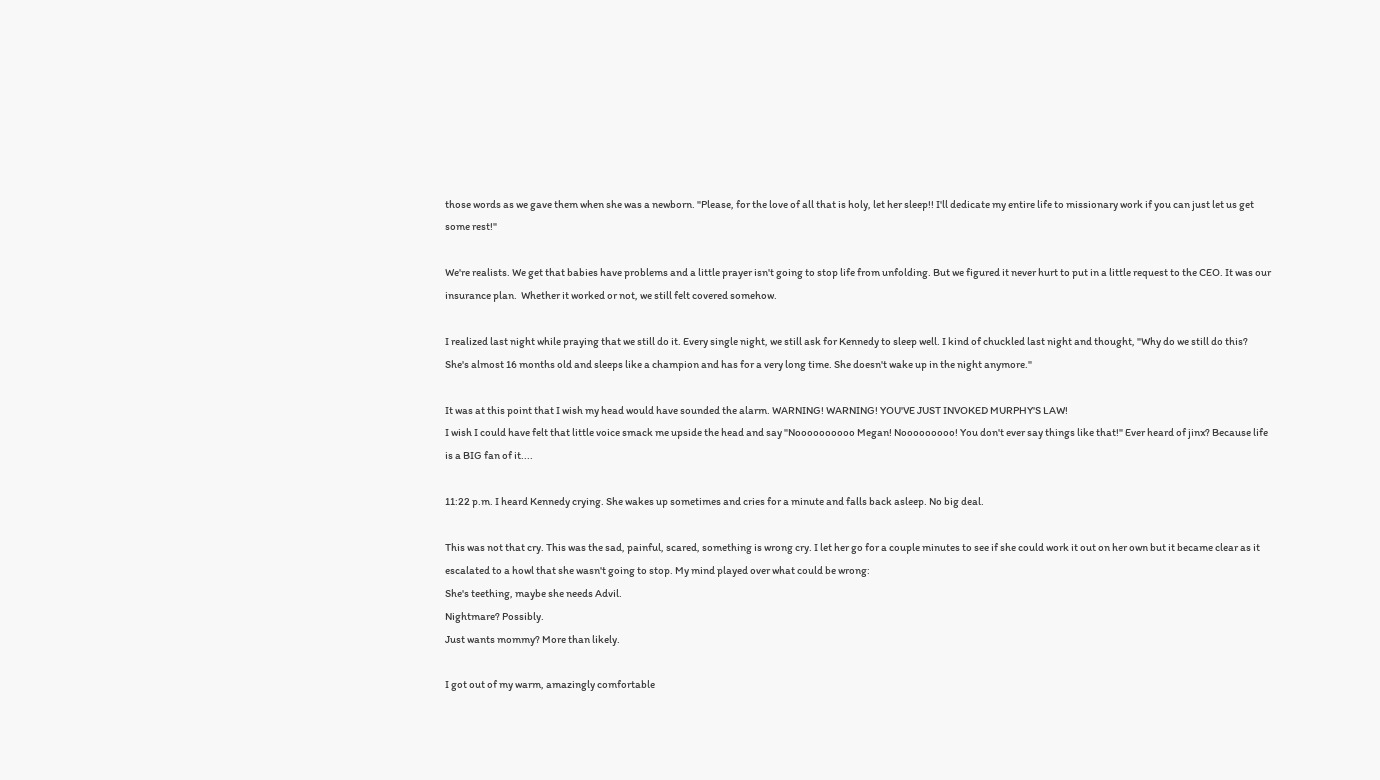those words as we gave them when she was a newborn. "Please, for the love of all that is holy, let her sleep!! I'll dedicate my entire life to missionary work if you can just let us get some rest!"

We're realists. We get that babies have problems and a little prayer isn't going to stop life from unfolding. But we figured it never hurt to put in a little request to the CEO. It was our insurance plan.  Whether it worked or not, we still felt covered somehow.

I realized last night while praying that we still do it. Every single night, we still ask for Kennedy to sleep well. I kind of chuckled last night and thought, "Why do we still do this? She's almost 16 months old and sleeps like a champion and has for a very long time. She doesn't wake up in the night anymore."

It was at this point that I wish my head would have sounded the alarm. WARNING! WARNING! YOU'VE JUST INVOKED MURPHY'S LAW!
I wish I could have felt that little voice smack me upside the head and say "Noooooooooo Megan! Nooooooooo! You don't ever say things like that!" Ever heard of jinx? Because life is a BIG fan of it....

11:22 p.m. I heard Kennedy crying. She wakes up sometimes and cries for a minute and falls back asleep. No big deal.

This was not that cry. This was the sad, painful, scared, something is wrong cry. I let her go for a couple minutes to see if she could work it out on her own but it became clear as it escalated to a howl that she wasn't going to stop. My mind played over what could be wrong:
She's teething, maybe she needs Advil.
Nightmare? Possibly.
Just wants mommy? More than likely.

I got out of my warm, amazingly comfortable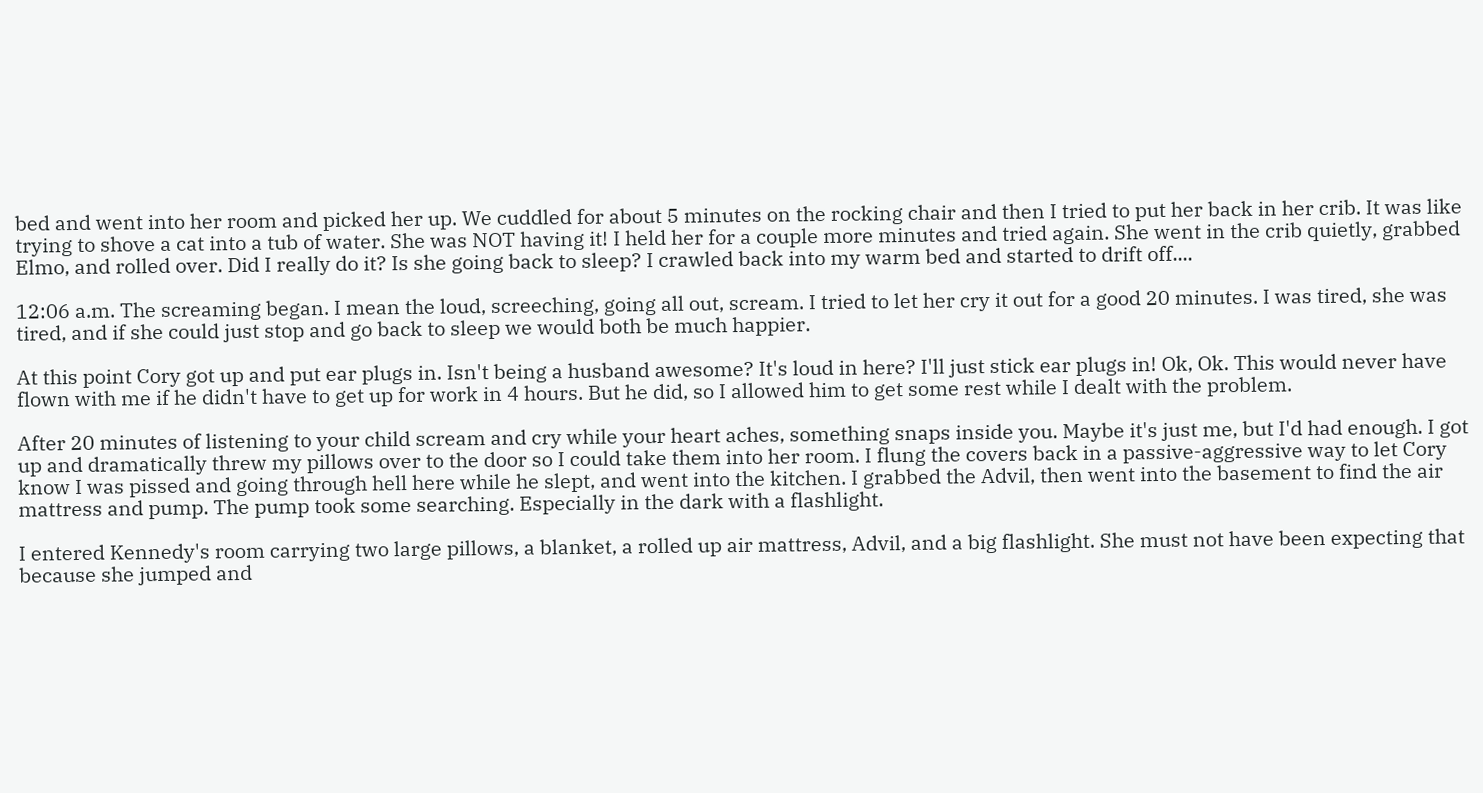bed and went into her room and picked her up. We cuddled for about 5 minutes on the rocking chair and then I tried to put her back in her crib. It was like trying to shove a cat into a tub of water. She was NOT having it! I held her for a couple more minutes and tried again. She went in the crib quietly, grabbed Elmo, and rolled over. Did I really do it? Is she going back to sleep? I crawled back into my warm bed and started to drift off....

12:06 a.m. The screaming began. I mean the loud, screeching, going all out, scream. I tried to let her cry it out for a good 20 minutes. I was tired, she was tired, and if she could just stop and go back to sleep we would both be much happier.

At this point Cory got up and put ear plugs in. Isn't being a husband awesome? It's loud in here? I'll just stick ear plugs in! Ok, Ok. This would never have flown with me if he didn't have to get up for work in 4 hours. But he did, so I allowed him to get some rest while I dealt with the problem.

After 20 minutes of listening to your child scream and cry while your heart aches, something snaps inside you. Maybe it's just me, but I'd had enough. I got up and dramatically threw my pillows over to the door so I could take them into her room. I flung the covers back in a passive-aggressive way to let Cory know I was pissed and going through hell here while he slept, and went into the kitchen. I grabbed the Advil, then went into the basement to find the air mattress and pump. The pump took some searching. Especially in the dark with a flashlight.

I entered Kennedy's room carrying two large pillows, a blanket, a rolled up air mattress, Advil, and a big flashlight. She must not have been expecting that because she jumped and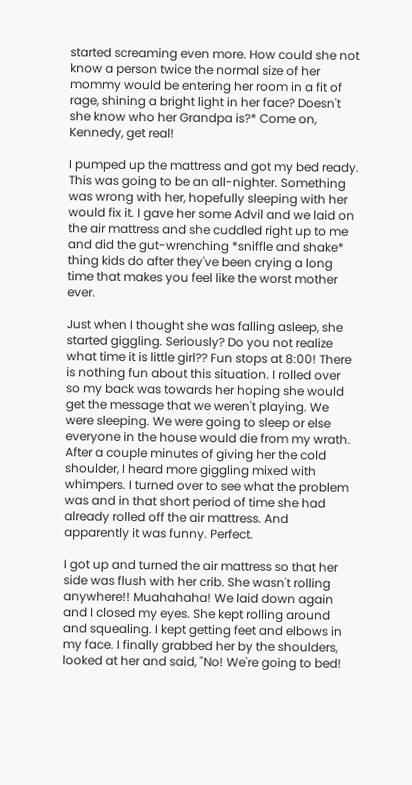started screaming even more. How could she not know a person twice the normal size of her mommy would be entering her room in a fit of rage, shining a bright light in her face? Doesn't she know who her Grandpa is?* Come on, Kennedy, get real!

I pumped up the mattress and got my bed ready. This was going to be an all-nighter. Something was wrong with her, hopefully sleeping with her would fix it. I gave her some Advil and we laid on the air mattress and she cuddled right up to me and did the gut-wrenching *sniffle and shake* thing kids do after they've been crying a long time that makes you feel like the worst mother ever.

Just when I thought she was falling asleep, she started giggling. Seriously? Do you not realize what time it is little girl?? Fun stops at 8:00! There is nothing fun about this situation. I rolled over so my back was towards her hoping she would get the message that we weren't playing. We were sleeping. We were going to sleep or else everyone in the house would die from my wrath. After a couple minutes of giving her the cold shoulder, I heard more giggling mixed with whimpers. I turned over to see what the problem was and in that short period of time she had already rolled off the air mattress. And apparently it was funny. Perfect.

I got up and turned the air mattress so that her side was flush with her crib. She wasn't rolling anywhere!! Muahahaha! We laid down again and I closed my eyes. She kept rolling around and squealing. I kept getting feet and elbows in my face. I finally grabbed her by the shoulders, looked at her and said, "No! We're going to bed!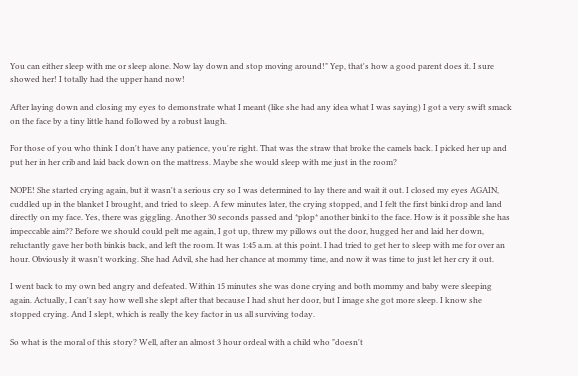You can either sleep with me or sleep alone. Now lay down and stop moving around!" Yep, that's how a good parent does it. I sure showed her! I totally had the upper hand now!

After laying down and closing my eyes to demonstrate what I meant (like she had any idea what I was saying) I got a very swift smack on the face by a tiny little hand followed by a robust laugh.

For those of you who think I don't have any patience, you're right. That was the straw that broke the camels back. I picked her up and put her in her crib and laid back down on the mattress. Maybe she would sleep with me just in the room?

NOPE! She started crying again, but it wasn't a serious cry so I was determined to lay there and wait it out. I closed my eyes AGAIN, cuddled up in the blanket I brought, and tried to sleep. A few minutes later, the crying stopped, and I felt the first binki drop and land directly on my face. Yes, there was giggling. Another 30 seconds passed and *plop* another binki to the face. How is it possible she has impeccable aim?? Before we should could pelt me again, I got up, threw my pillows out the door, hugged her and laid her down, reluctantly gave her both binkis back, and left the room. It was 1:45 a.m. at this point. I had tried to get her to sleep with me for over an hour. Obviously it wasn't working. She had Advil, she had her chance at mommy time, and now it was time to just let her cry it out.

I went back to my own bed angry and defeated. Within 15 minutes she was done crying and both mommy and baby were sleeping again. Actually, I can't say how well she slept after that because I had shut her door, but I image she got more sleep. I know she stopped crying. And I slept, which is really the key factor in us all surviving today.

So what is the moral of this story? Well, after an almost 3 hour ordeal with a child who "doesn't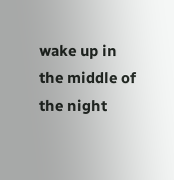wake up in the middle of the night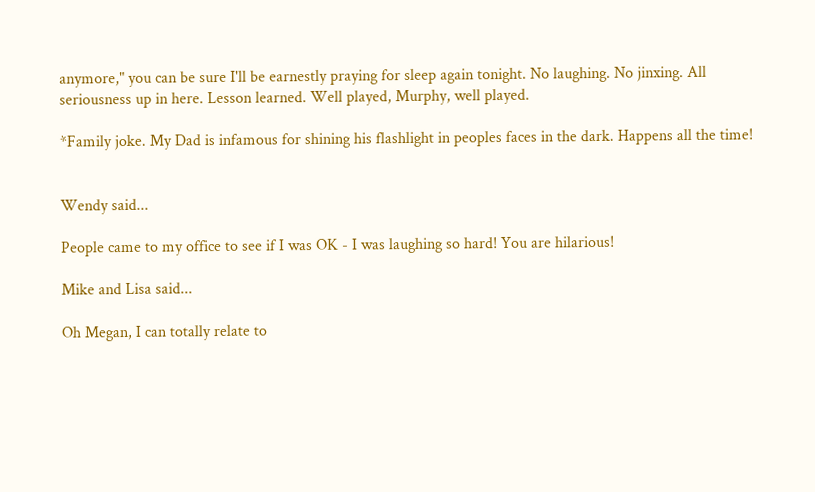anymore," you can be sure I'll be earnestly praying for sleep again tonight. No laughing. No jinxing. All seriousness up in here. Lesson learned. Well played, Murphy, well played.

*Family joke. My Dad is infamous for shining his flashlight in peoples faces in the dark. Happens all the time!


Wendy said...

People came to my office to see if I was OK - I was laughing so hard! You are hilarious!

Mike and Lisa said...

Oh Megan, I can totally relate to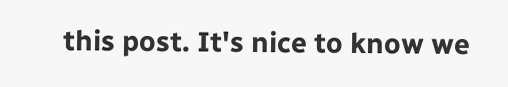this post. It's nice to know we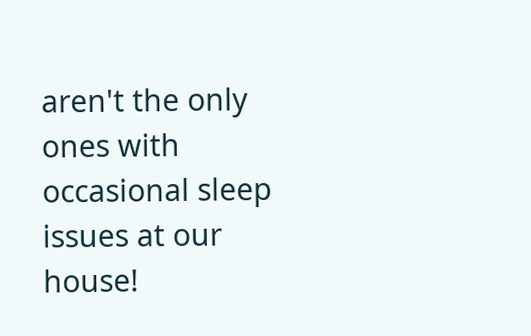aren't the only ones with occasional sleep issues at our house!